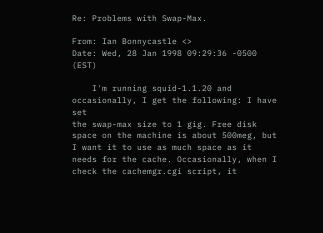Re: Problems with Swap-Max.

From: Ian Bonnycastle <>
Date: Wed, 28 Jan 1998 09:29:36 -0500 (EST)

    I'm running squid-1.1.20 and occasionally, I get the following: I have set
the swap-max size to 1 gig. Free disk space on the machine is about 500meg, but
I want it to use as much space as it needs for the cache. Occasionally, when I
check the cachemgr.cgi script, it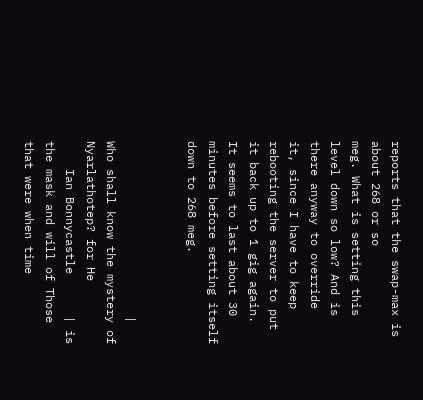reports that the swap-max is about 268 or so
meg. What is setting this level down so low? And is there anyway to override
it, since I have to keep rebooting the server to put it back up to 1 gig again.
It seems to last about 30 minutes before setting itself down to 268 meg.


                         | Who shall know the mystery of Nyarlathotep? for He
    Ian Bonnycastle      | is the mask and will of Those that were when time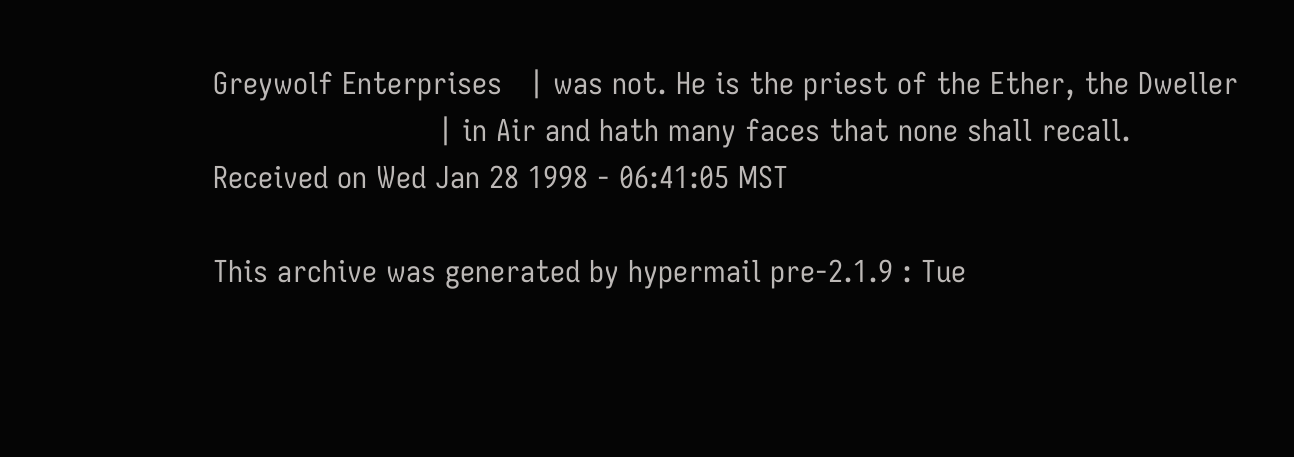Greywolf Enterprises   | was not. He is the priest of the Ether, the Dweller
                         | in Air and hath many faces that none shall recall.
Received on Wed Jan 28 1998 - 06:41:05 MST

This archive was generated by hypermail pre-2.1.9 : Tue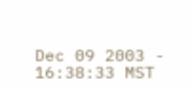Dec 09 2003 - 16:38:33 MST